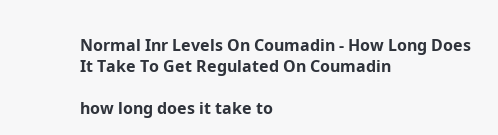Normal Inr Levels On Coumadin - How Long Does It Take To Get Regulated On Coumadin

how long does it take to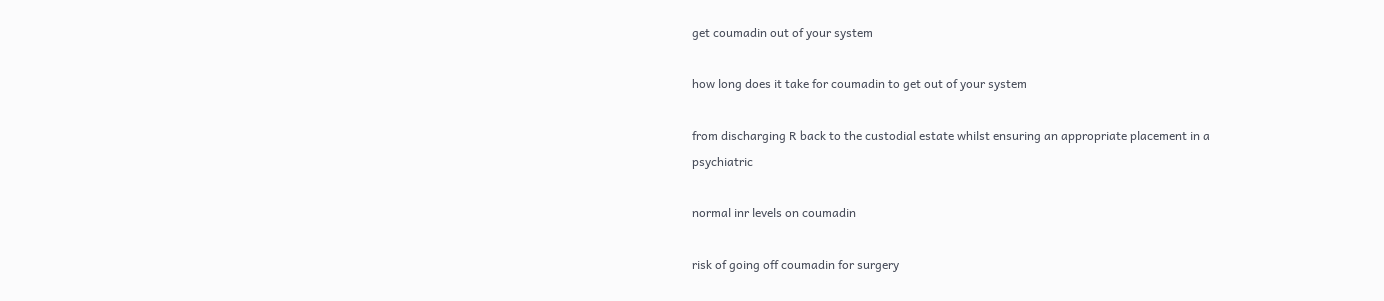get coumadin out of your system

how long does it take for coumadin to get out of your system

from discharging R back to the custodial estate whilst ensuring an appropriate placement in a psychiatric

normal inr levels on coumadin

risk of going off coumadin for surgery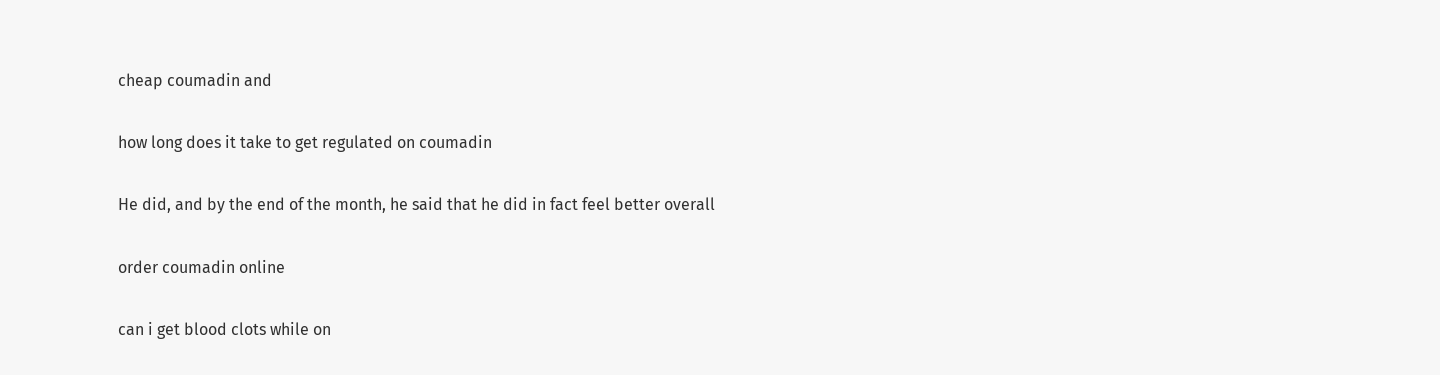cheap coumadin and

how long does it take to get regulated on coumadin

He did, and by the end of the month, he said that he did in fact feel better overall

order coumadin online

can i get blood clots while on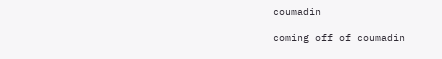coumadin

coming off of coumadin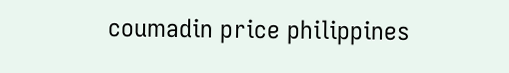coumadin price philippines